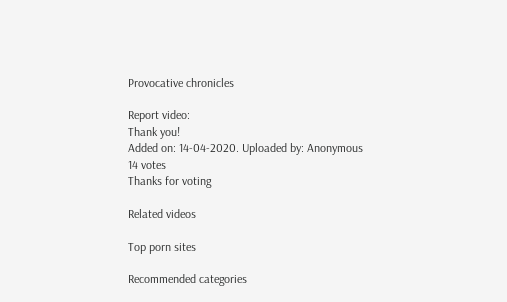Provocative chronicles

Report video:
Thank you!
Added on: 14-04-2020. Uploaded by: Anonymous
14 votes
Thanks for voting

Related videos

Top porn sites

Recommended categories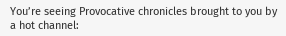You’re seeing Provocative chronicles brought to you by a hot channel: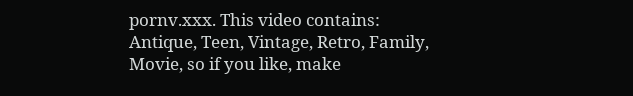pornv.xxx. This video contains: Antique, Teen, Vintage, Retro, Family, Movie, so if you like, make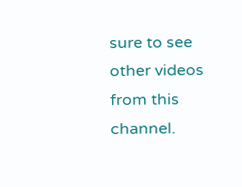sure to see other videos from this channel.